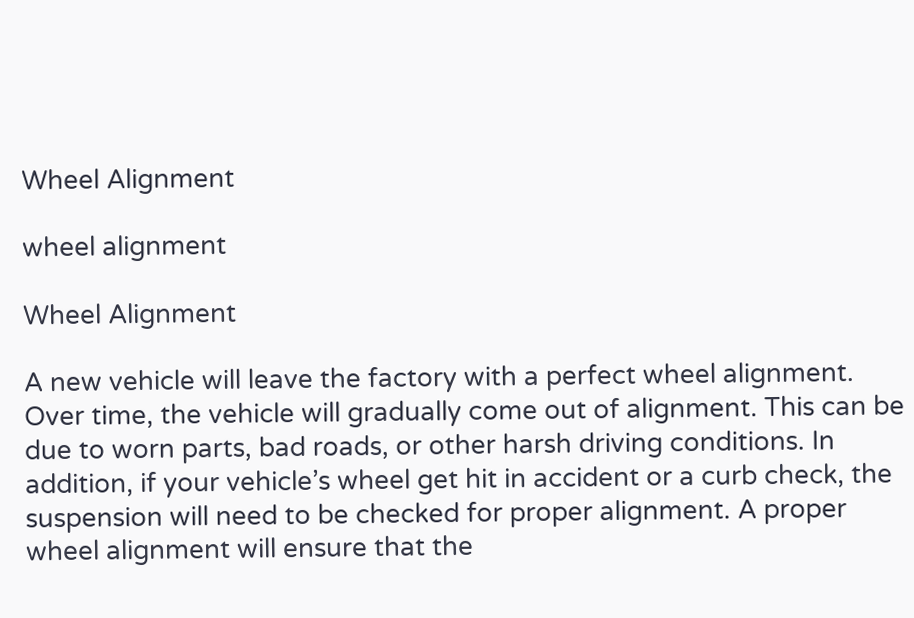Wheel Alignment

wheel alignment

Wheel Alignment

A new vehicle will leave the factory with a perfect wheel alignment. Over time, the vehicle will gradually come out of alignment. This can be due to worn parts, bad roads, or other harsh driving conditions. In addition, if your vehicle’s wheel get hit in accident or a curb check, the suspension will need to be checked for proper alignment. A proper wheel alignment will ensure that the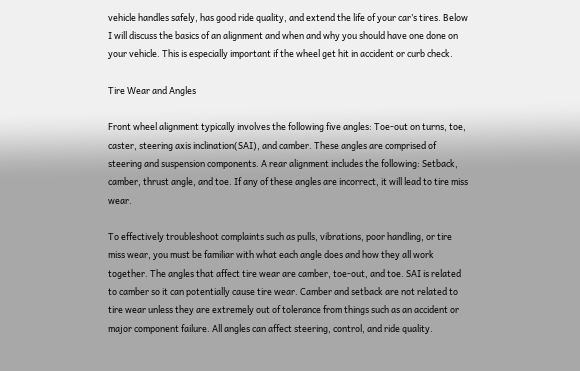vehicle handles safely, has good ride quality, and extend the life of your car’s tires. Below I will discuss the basics of an alignment and when and why you should have one done on your vehicle. This is especially important if the wheel get hit in accident or curb check.

Tire Wear and Angles

Front wheel alignment typically involves the following five angles: Toe-out on turns, toe, caster, steering axis inclination(SAI), and camber. These angles are comprised of steering and suspension components. A rear alignment includes the following: Setback, camber, thrust angle, and toe. If any of these angles are incorrect, it will lead to tire miss wear.

To effectively troubleshoot complaints such as pulls, vibrations, poor handling, or tire miss wear, you must be familiar with what each angle does and how they all work together. The angles that affect tire wear are camber, toe-out, and toe. SAI is related to camber so it can potentially cause tire wear. Camber and setback are not related to tire wear unless they are extremely out of tolerance from things such as an accident or major component failure. All angles can affect steering, control, and ride quality.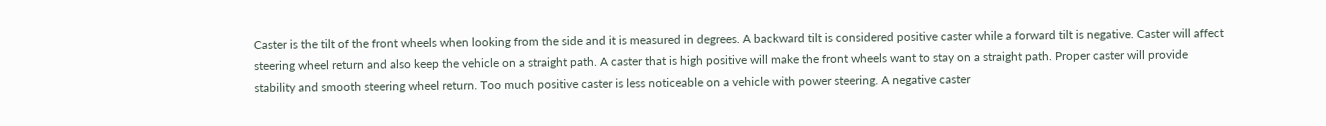Caster is the tilt of the front wheels when looking from the side and it is measured in degrees. A backward tilt is considered positive caster while a forward tilt is negative. Caster will affect steering wheel return and also keep the vehicle on a straight path. A caster that is high positive will make the front wheels want to stay on a straight path. Proper caster will provide stability and smooth steering wheel return. Too much positive caster is less noticeable on a vehicle with power steering. A negative caster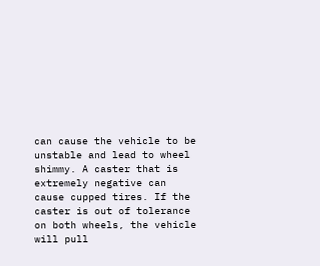can cause the vehicle to be unstable and lead to wheel shimmy. A caster that is extremely negative can cause cupped tires. If the caster is out of tolerance on both wheels, the vehicle will pull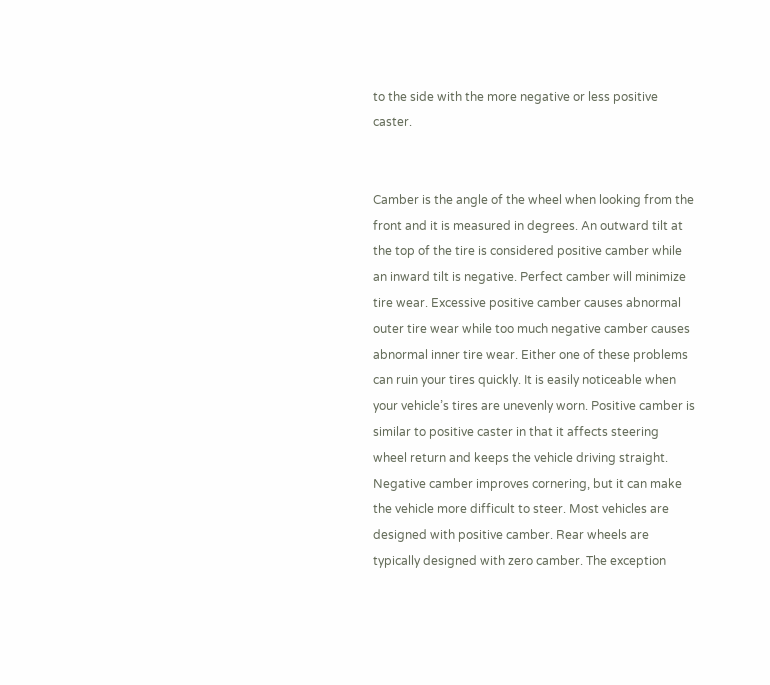to the side with the more negative or less positive caster.


Camber is the angle of the wheel when looking from the front and it is measured in degrees. An outward tilt at the top of the tire is considered positive camber while an inward tilt is negative. Perfect camber will minimize tire wear. Excessive positive camber causes abnormal outer tire wear while too much negative camber causes abnormal inner tire wear. Either one of these problems can ruin your tires quickly. It is easily noticeable when your vehicle’s tires are unevenly worn. Positive camber is similar to positive caster in that it affects steering wheel return and keeps the vehicle driving straight. Negative camber improves cornering, but it can make the vehicle more difficult to steer. Most vehicles are designed with positive camber. Rear wheels are typically designed with zero camber. The exception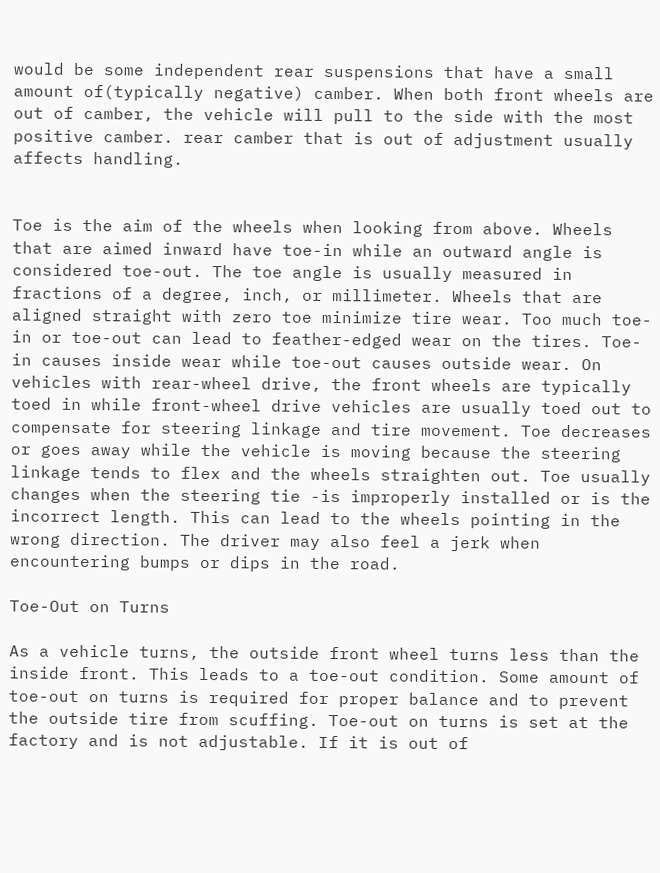would be some independent rear suspensions that have a small amount of(typically negative) camber. When both front wheels are out of camber, the vehicle will pull to the side with the most positive camber. rear camber that is out of adjustment usually affects handling.


Toe is the aim of the wheels when looking from above. Wheels that are aimed inward have toe-in while an outward angle is considered toe-out. The toe angle is usually measured in fractions of a degree, inch, or millimeter. Wheels that are aligned straight with zero toe minimize tire wear. Too much toe-in or toe-out can lead to feather-edged wear on the tires. Toe-in causes inside wear while toe-out causes outside wear. On vehicles with rear-wheel drive, the front wheels are typically toed in while front-wheel drive vehicles are usually toed out to compensate for steering linkage and tire movement. Toe decreases or goes away while the vehicle is moving because the steering linkage tends to flex and the wheels straighten out. Toe usually changes when the steering tie -is improperly installed or is the incorrect length. This can lead to the wheels pointing in the wrong direction. The driver may also feel a jerk when encountering bumps or dips in the road.

Toe-Out on Turns

As a vehicle turns, the outside front wheel turns less than the inside front. This leads to a toe-out condition. Some amount of toe-out on turns is required for proper balance and to prevent the outside tire from scuffing. Toe-out on turns is set at the factory and is not adjustable. If it is out of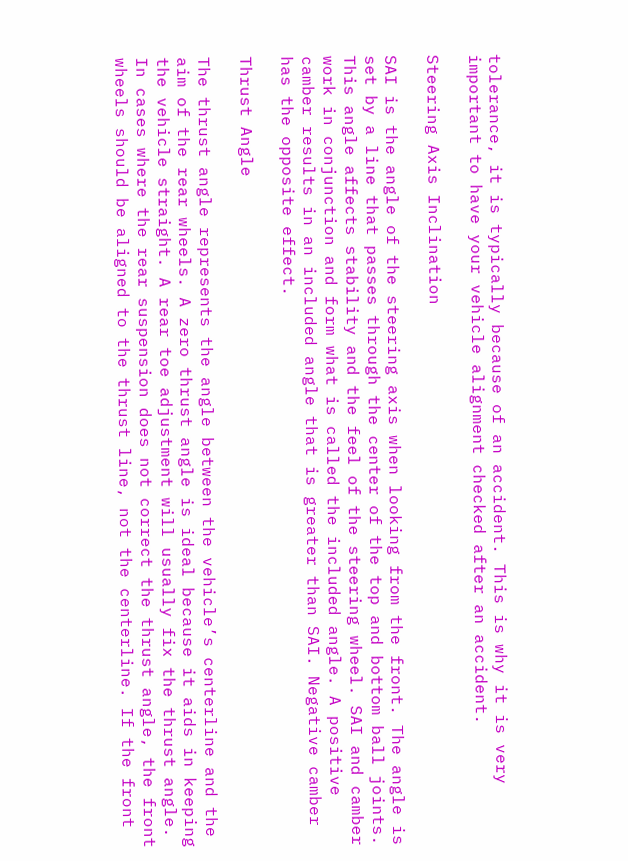tolerance, it is typically because of an accident. This is why it is very important to have your vehicle alignment checked after an accident.

Steering Axis Inclination

SAI is the angle of the steering axis when looking from the front. The angle is set by a line that passes through the center of the top and bottom ball joints. This angle affects stability and the feel of the steering wheel. SAI and camber work in conjunction and form what is called the included angle. A positive camber results in an included angle that is greater than SAI. Negative camber has the opposite effect.

Thrust Angle

The thrust angle represents the angle between the vehicle’s centerline and the aim of the rear wheels. A zero thrust angle is ideal because it aids in keeping the vehicle straight. A rear toe adjustment will usually fix the thrust angle. In cases where the rear suspension does not correct the thrust angle, the front wheels should be aligned to the thrust line, not the centerline. If the front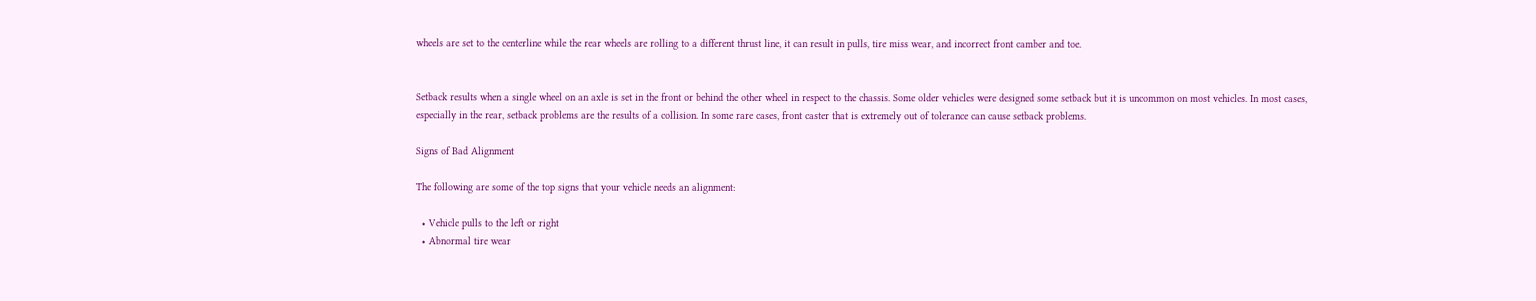wheels are set to the centerline while the rear wheels are rolling to a different thrust line, it can result in pulls, tire miss wear, and incorrect front camber and toe.


Setback results when a single wheel on an axle is set in the front or behind the other wheel in respect to the chassis. Some older vehicles were designed some setback but it is uncommon on most vehicles. In most cases, especially in the rear, setback problems are the results of a collision. In some rare cases, front caster that is extremely out of tolerance can cause setback problems.

Signs of Bad Alignment

The following are some of the top signs that your vehicle needs an alignment:

  • Vehicle pulls to the left or right
  • Abnormal tire wear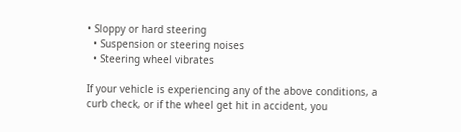• Sloppy or hard steering
  • Suspension or steering noises
  • Steering wheel vibrates

If your vehicle is experiencing any of the above conditions, a curb check, or if the wheel get hit in accident, you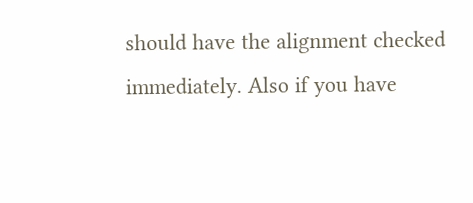should have the alignment checked immediately. Also if you have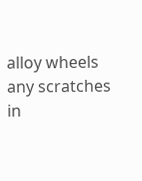alloy wheels any scratches in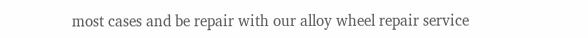most cases and be repair with our alloy wheel repair service